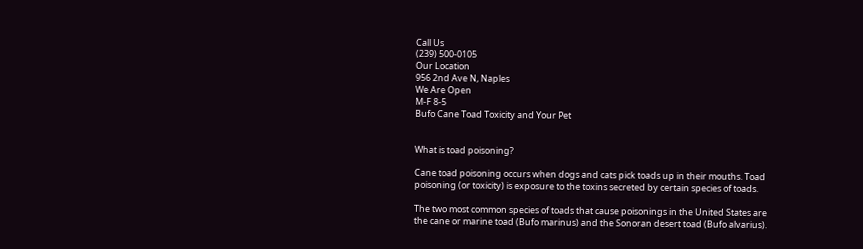Call Us
(239) 500-0105
Our Location
956 2nd Ave N, Naples
We Are Open
M-F 8-5
Bufo Cane Toad Toxicity and Your Pet


What is toad poisoning?

Cane toad poisoning occurs when dogs and cats pick toads up in their mouths. Toad poisoning (or toxicity) is exposure to the toxins secreted by certain species of toads.

The two most common species of toads that cause poisonings in the United States are the cane or marine toad (Bufo marinus) and the Sonoran desert toad (Bufo alvarius).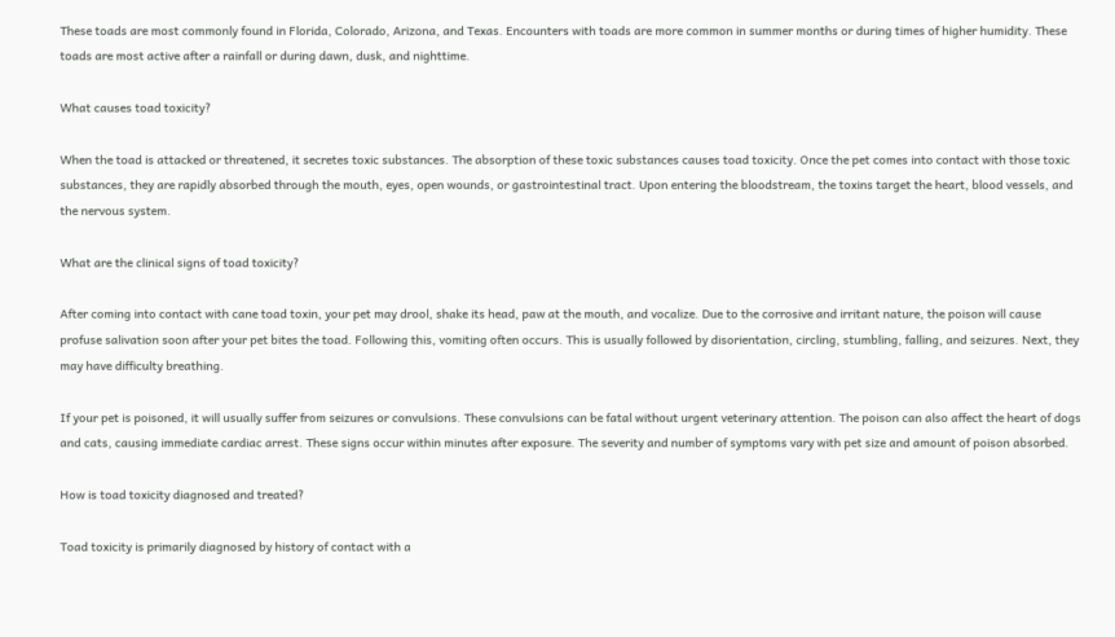These toads are most commonly found in Florida, Colorado, Arizona, and Texas. Encounters with toads are more common in summer months or during times of higher humidity. These toads are most active after a rainfall or during dawn, dusk, and nighttime.

What causes toad toxicity?

When the toad is attacked or threatened, it secretes toxic substances. The absorption of these toxic substances causes toad toxicity. Once the pet comes into contact with those toxic substances, they are rapidly absorbed through the mouth, eyes, open wounds, or gastrointestinal tract. Upon entering the bloodstream, the toxins target the heart, blood vessels, and the nervous system.

What are the clinical signs of toad toxicity?

After coming into contact with cane toad toxin, your pet may drool, shake its head, paw at the mouth, and vocalize. Due to the corrosive and irritant nature, the poison will cause profuse salivation soon after your pet bites the toad. Following this, vomiting often occurs. This is usually followed by disorientation, circling, stumbling, falling, and seizures. Next, they may have difficulty breathing.

If your pet is poisoned, it will usually suffer from seizures or convulsions. These convulsions can be fatal without urgent veterinary attention. The poison can also affect the heart of dogs and cats, causing immediate cardiac arrest. These signs occur within minutes after exposure. The severity and number of symptoms vary with pet size and amount of poison absorbed.

How is toad toxicity diagnosed and treated?

Toad toxicity is primarily diagnosed by history of contact with a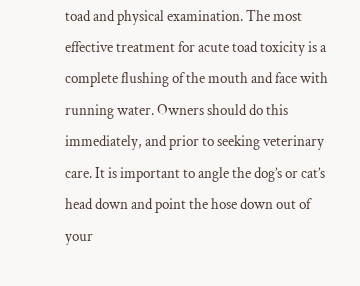toad and physical examination. The most effective treatment for acute toad toxicity is a complete flushing of the mouth and face with running water. Owners should do this immediately, and prior to seeking veterinary care. It is important to angle the dog’s or cat’s head down and point the hose down out of your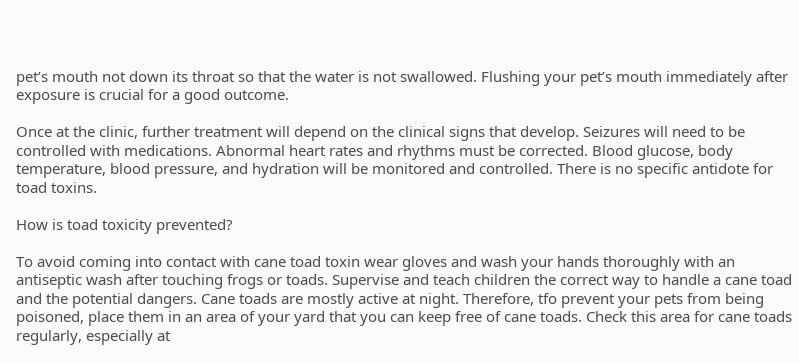pet’s mouth not down its throat so that the water is not swallowed. Flushing your pet’s mouth immediately after exposure is crucial for a good outcome.

Once at the clinic, further treatment will depend on the clinical signs that develop. Seizures will need to be controlled with medications. Abnormal heart rates and rhythms must be corrected. Blood glucose, body temperature, blood pressure, and hydration will be monitored and controlled. There is no specific antidote for toad toxins.

How is toad toxicity prevented?

To avoid coming into contact with cane toad toxin wear gloves and wash your hands thoroughly with an antiseptic wash after touching frogs or toads. Supervise and teach children the correct way to handle a cane toad and the potential dangers. Cane toads are mostly active at night. Therefore, tfo prevent your pets from being poisoned, place them in an area of your yard that you can keep free of cane toads. Check this area for cane toads regularly, especially at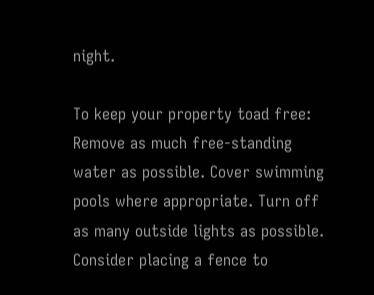night.

To keep your property toad free: Remove as much free-standing water as possible. Cover swimming pools where appropriate. Turn off as many outside lights as possible. Consider placing a fence to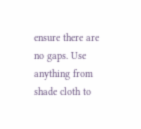ensure there are no gaps. Use anything from shade cloth to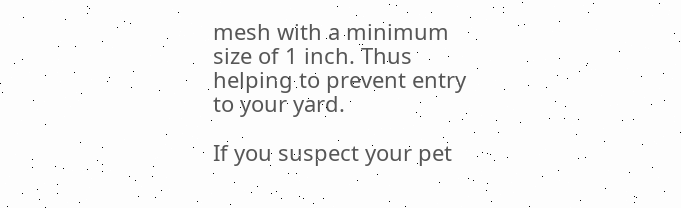mesh with a minimum size of 1 inch. Thus helping to prevent entry to your yard.

If you suspect your pet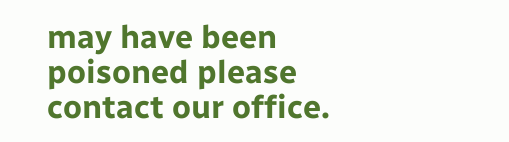may have been poisoned please contact our office.